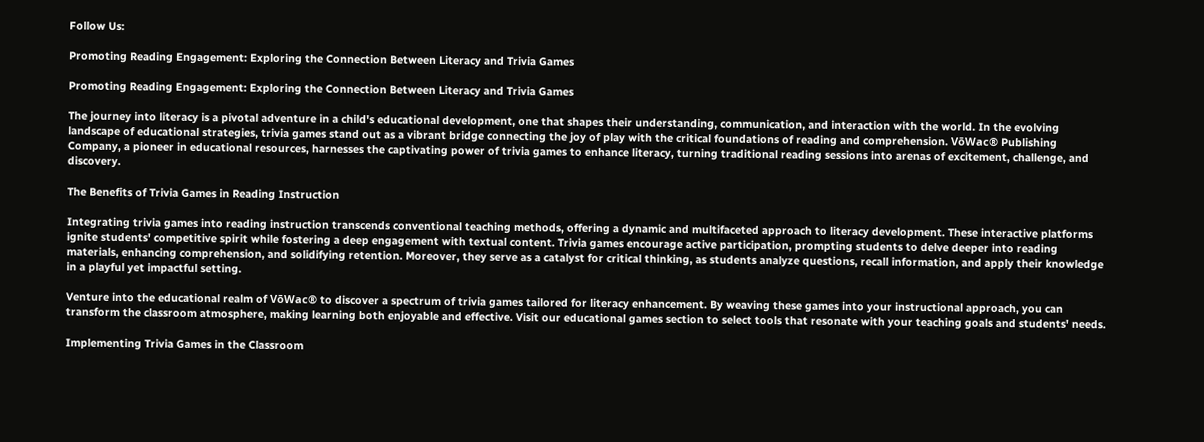Follow Us:

Promoting Reading Engagement: Exploring the Connection Between Literacy and Trivia Games

Promoting Reading Engagement: Exploring the Connection Between Literacy and Trivia Games

The journey into literacy is a pivotal adventure in a child's educational development, one that shapes their understanding, communication, and interaction with the world. In the evolving landscape of educational strategies, trivia games stand out as a vibrant bridge connecting the joy of play with the critical foundations of reading and comprehension. VōWac® Publishing Company, a pioneer in educational resources, harnesses the captivating power of trivia games to enhance literacy, turning traditional reading sessions into arenas of excitement, challenge, and discovery.

The Benefits of Trivia Games in Reading Instruction

Integrating trivia games into reading instruction transcends conventional teaching methods, offering a dynamic and multifaceted approach to literacy development. These interactive platforms ignite students' competitive spirit while fostering a deep engagement with textual content. Trivia games encourage active participation, prompting students to delve deeper into reading materials, enhancing comprehension, and solidifying retention. Moreover, they serve as a catalyst for critical thinking, as students analyze questions, recall information, and apply their knowledge in a playful yet impactful setting.

Venture into the educational realm of VōWac® to discover a spectrum of trivia games tailored for literacy enhancement. By weaving these games into your instructional approach, you can transform the classroom atmosphere, making learning both enjoyable and effective. Visit our educational games section to select tools that resonate with your teaching goals and students' needs.

Implementing Trivia Games in the Classroom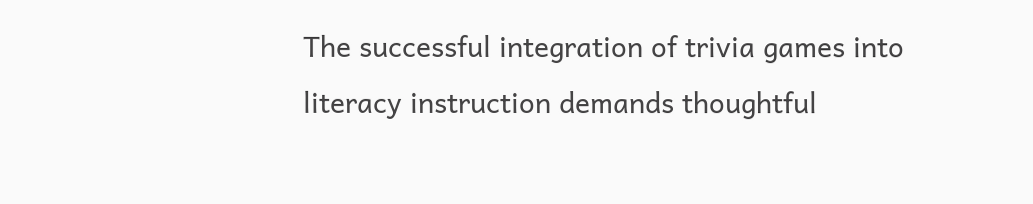The successful integration of trivia games into literacy instruction demands thoughtful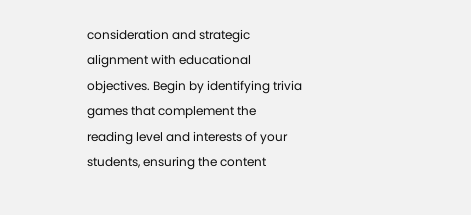consideration and strategic alignment with educational objectives. Begin by identifying trivia games that complement the reading level and interests of your students, ensuring the content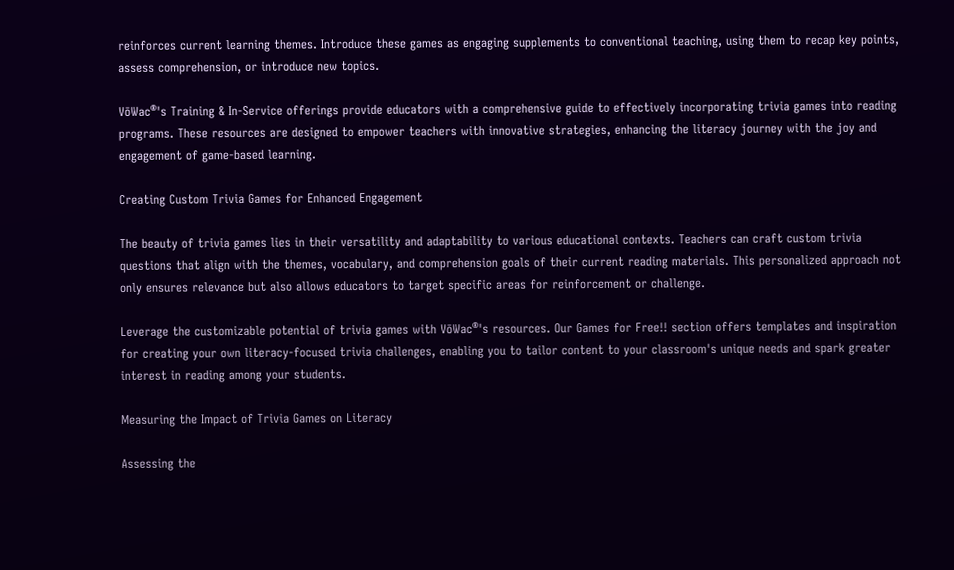reinforces current learning themes. Introduce these games as engaging supplements to conventional teaching, using them to recap key points, assess comprehension, or introduce new topics.

VōWac®'s Training & In-Service offerings provide educators with a comprehensive guide to effectively incorporating trivia games into reading programs. These resources are designed to empower teachers with innovative strategies, enhancing the literacy journey with the joy and engagement of game-based learning.

Creating Custom Trivia Games for Enhanced Engagement

The beauty of trivia games lies in their versatility and adaptability to various educational contexts. Teachers can craft custom trivia questions that align with the themes, vocabulary, and comprehension goals of their current reading materials. This personalized approach not only ensures relevance but also allows educators to target specific areas for reinforcement or challenge.

Leverage the customizable potential of trivia games with VōWac®'s resources. Our Games for Free!! section offers templates and inspiration for creating your own literacy-focused trivia challenges, enabling you to tailor content to your classroom's unique needs and spark greater interest in reading among your students.

Measuring the Impact of Trivia Games on Literacy

Assessing the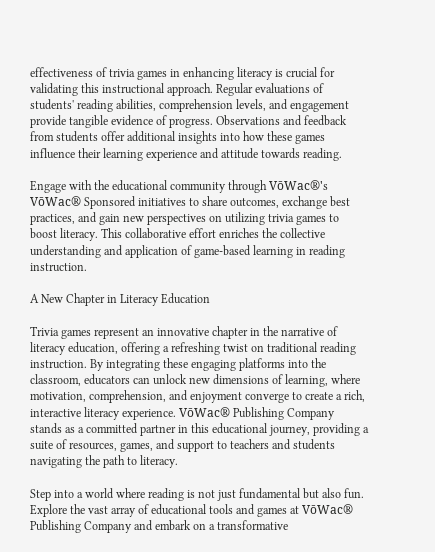effectiveness of trivia games in enhancing literacy is crucial for validating this instructional approach. Regular evaluations of students' reading abilities, comprehension levels, and engagement provide tangible evidence of progress. Observations and feedback from students offer additional insights into how these games influence their learning experience and attitude towards reading.

Engage with the educational community through VōWac®'s VōWac® Sponsored initiatives to share outcomes, exchange best practices, and gain new perspectives on utilizing trivia games to boost literacy. This collaborative effort enriches the collective understanding and application of game-based learning in reading instruction.

A New Chapter in Literacy Education

Trivia games represent an innovative chapter in the narrative of literacy education, offering a refreshing twist on traditional reading instruction. By integrating these engaging platforms into the classroom, educators can unlock new dimensions of learning, where motivation, comprehension, and enjoyment converge to create a rich, interactive literacy experience. VōWac® Publishing Company stands as a committed partner in this educational journey, providing a suite of resources, games, and support to teachers and students navigating the path to literacy.

Step into a world where reading is not just fundamental but also fun. Explore the vast array of educational tools and games at VōWac® Publishing Company and embark on a transformative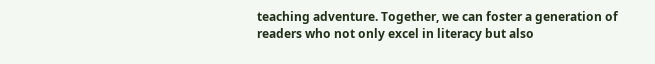teaching adventure. Together, we can foster a generation of readers who not only excel in literacy but also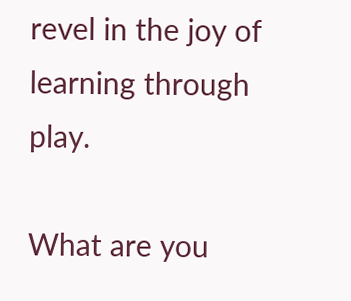revel in the joy of learning through play.

What are you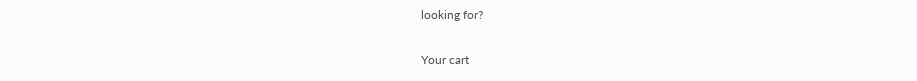looking for?

Your cart